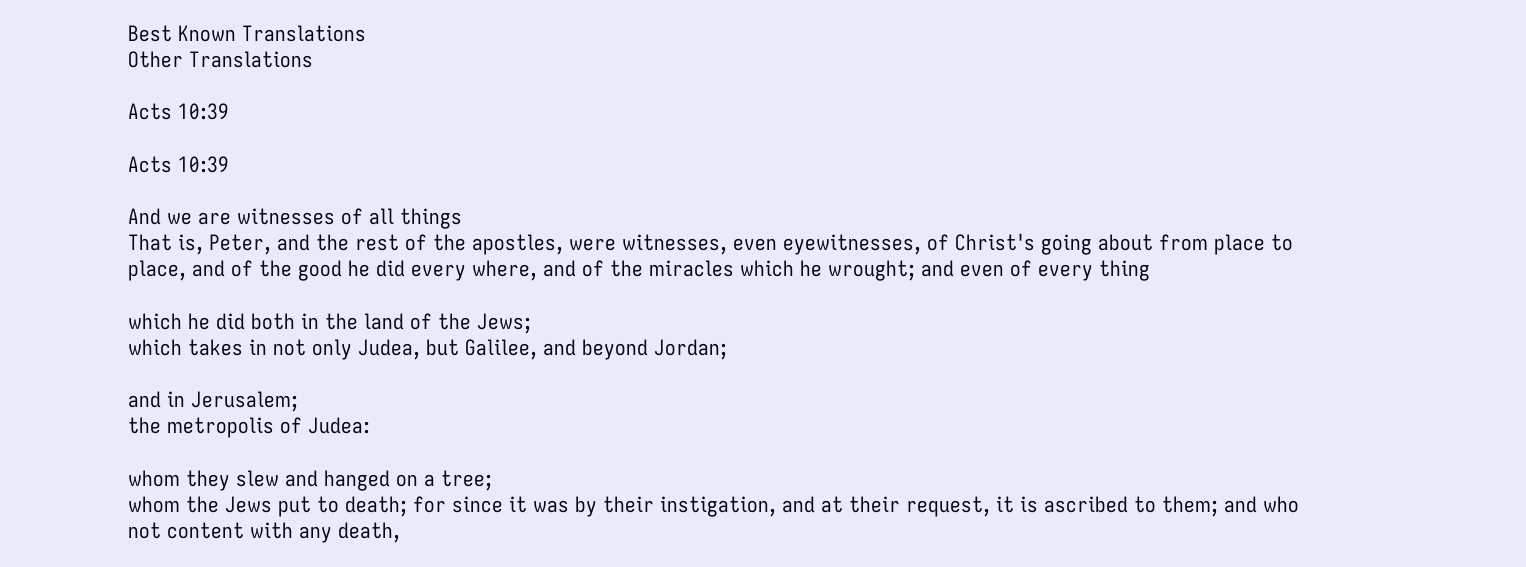Best Known Translations
Other Translations

Acts 10:39

Acts 10:39

And we are witnesses of all things
That is, Peter, and the rest of the apostles, were witnesses, even eyewitnesses, of Christ's going about from place to place, and of the good he did every where, and of the miracles which he wrought; and even of every thing

which he did both in the land of the Jews;
which takes in not only Judea, but Galilee, and beyond Jordan;

and in Jerusalem;
the metropolis of Judea:

whom they slew and hanged on a tree;
whom the Jews put to death; for since it was by their instigation, and at their request, it is ascribed to them; and who not content with any death,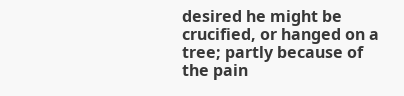desired he might be crucified, or hanged on a tree; partly because of the pain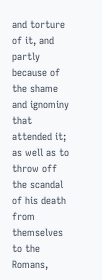and torture of it, and partly because of the shame and ignominy that attended it; as well as to throw off the scandal of his death from themselves to the Romans,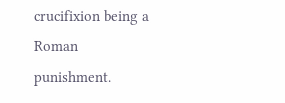crucifixion being a Roman punishment.